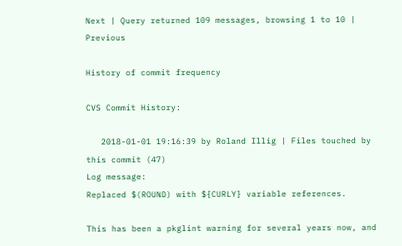Next | Query returned 109 messages, browsing 1 to 10 | Previous

History of commit frequency

CVS Commit History:

   2018-01-01 19:16:39 by Roland Illig | Files touched by this commit (47)
Log message:
Replaced $(ROUND) with ${CURLY} variable references.

This has been a pkglint warning for several years now, and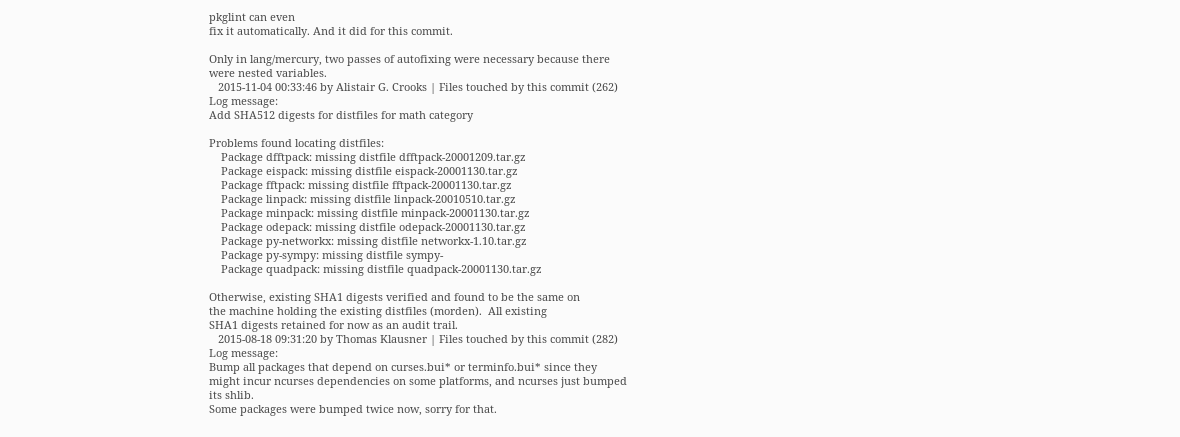pkglint can even
fix it automatically. And it did for this commit.

Only in lang/mercury, two passes of autofixing were necessary because there
were nested variables.
   2015-11-04 00:33:46 by Alistair G. Crooks | Files touched by this commit (262)
Log message:
Add SHA512 digests for distfiles for math category

Problems found locating distfiles:
    Package dfftpack: missing distfile dfftpack-20001209.tar.gz
    Package eispack: missing distfile eispack-20001130.tar.gz
    Package fftpack: missing distfile fftpack-20001130.tar.gz
    Package linpack: missing distfile linpack-20010510.tar.gz
    Package minpack: missing distfile minpack-20001130.tar.gz
    Package odepack: missing distfile odepack-20001130.tar.gz
    Package py-networkx: missing distfile networkx-1.10.tar.gz
    Package py-sympy: missing distfile sympy-
    Package quadpack: missing distfile quadpack-20001130.tar.gz

Otherwise, existing SHA1 digests verified and found to be the same on
the machine holding the existing distfiles (morden).  All existing
SHA1 digests retained for now as an audit trail.
   2015-08-18 09:31:20 by Thomas Klausner | Files touched by this commit (282)
Log message:
Bump all packages that depend on curses.bui* or terminfo.bui* since they
might incur ncurses dependencies on some platforms, and ncurses just bumped
its shlib.
Some packages were bumped twice now, sorry for that.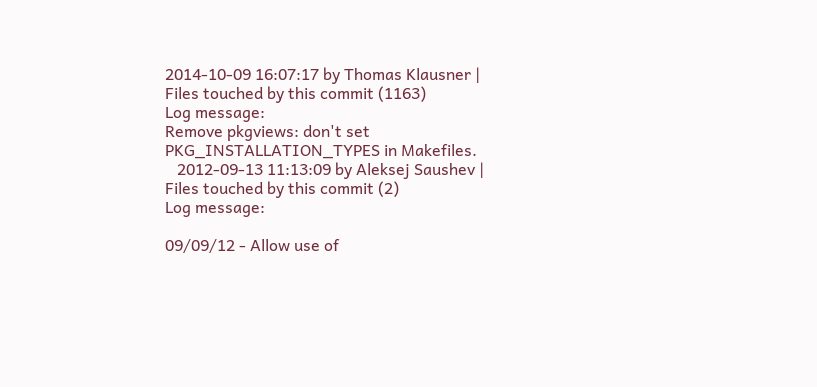2014-10-09 16:07:17 by Thomas Klausner | Files touched by this commit (1163)
Log message:
Remove pkgviews: don't set PKG_INSTALLATION_TYPES in Makefiles.
   2012-09-13 11:13:09 by Aleksej Saushev | Files touched by this commit (2)
Log message:

09/09/12 - Allow use of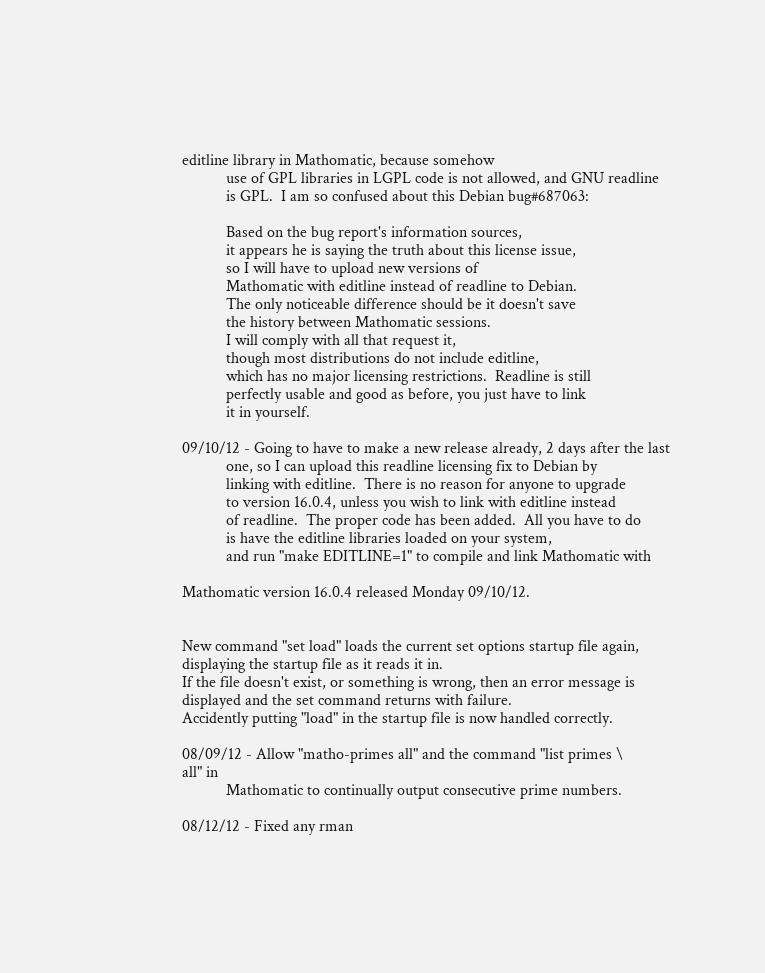editline library in Mathomatic, because somehow
           use of GPL libraries in LGPL code is not allowed, and GNU readline
           is GPL.  I am so confused about this Debian bug#687063:

           Based on the bug report's information sources,
           it appears he is saying the truth about this license issue,
           so I will have to upload new versions of
           Mathomatic with editline instead of readline to Debian.
           The only noticeable difference should be it doesn't save
           the history between Mathomatic sessions.
           I will comply with all that request it,
           though most distributions do not include editline,
           which has no major licensing restrictions.  Readline is still
           perfectly usable and good as before, you just have to link
           it in yourself.

09/10/12 - Going to have to make a new release already, 2 days after the last
           one, so I can upload this readline licensing fix to Debian by
           linking with editline.  There is no reason for anyone to upgrade
           to version 16.0.4, unless you wish to link with editline instead
           of readline.  The proper code has been added.  All you have to do
           is have the editline libraries loaded on your system,
           and run "make EDITLINE=1" to compile and link Mathomatic with

Mathomatic version 16.0.4 released Monday 09/10/12.


New command "set load" loads the current set options startup file again,
displaying the startup file as it reads it in.
If the file doesn't exist, or something is wrong, then an error message is
displayed and the set command returns with failure.
Accidently putting "load" in the startup file is now handled correctly.

08/09/12 - Allow "matho-primes all" and the command "list primes \
all" in
           Mathomatic to continually output consecutive prime numbers.

08/12/12 - Fixed any rman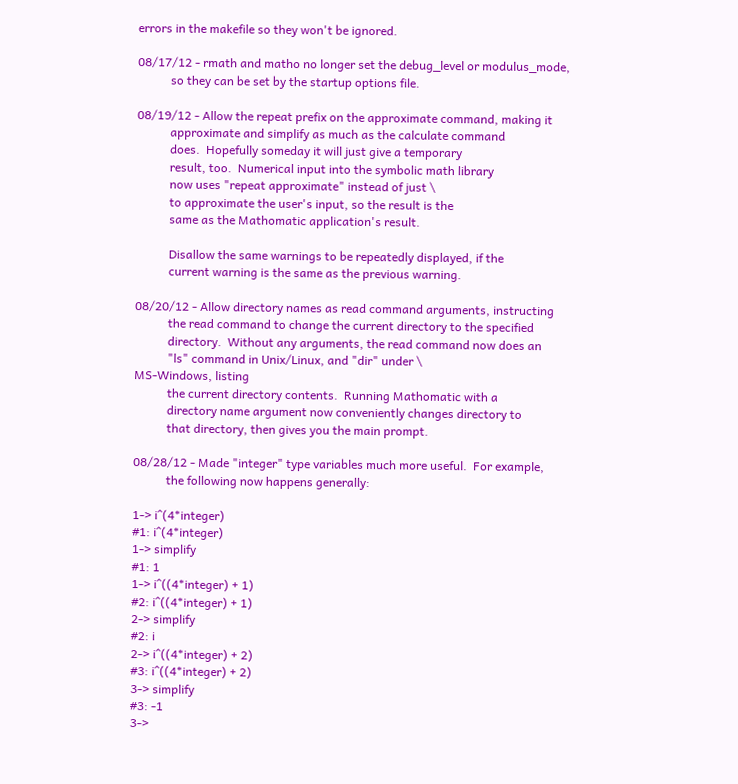errors in the makefile so they won't be ignored.

08/17/12 - rmath and matho no longer set the debug_level or modulus_mode,
           so they can be set by the startup options file.

08/19/12 - Allow the repeat prefix on the approximate command, making it
           approximate and simplify as much as the calculate command
           does.  Hopefully someday it will just give a temporary
           result, too.  Numerical input into the symbolic math library
           now uses "repeat approximate" instead of just \
           to approximate the user's input, so the result is the
           same as the Mathomatic application's result.

           Disallow the same warnings to be repeatedly displayed, if the
           current warning is the same as the previous warning.

08/20/12 - Allow directory names as read command arguments, instructing
           the read command to change the current directory to the specified
           directory.  Without any arguments, the read command now does an
           "ls" command in Unix/Linux, and "dir" under \
MS-Windows, listing
           the current directory contents.  Running Mathomatic with a
           directory name argument now conveniently changes directory to
           that directory, then gives you the main prompt.

08/28/12 - Made "integer" type variables much more useful.  For example,
           the following now happens generally:

1-> i^(4*integer)
#1: i^(4*integer)
1-> simplify
#1: 1
1-> i^((4*integer) + 1)
#2: i^((4*integer) + 1)
2-> simplify
#2: i
2-> i^((4*integer) + 2)
#3: i^((4*integer) + 2)
3-> simplify
#3: -1
3->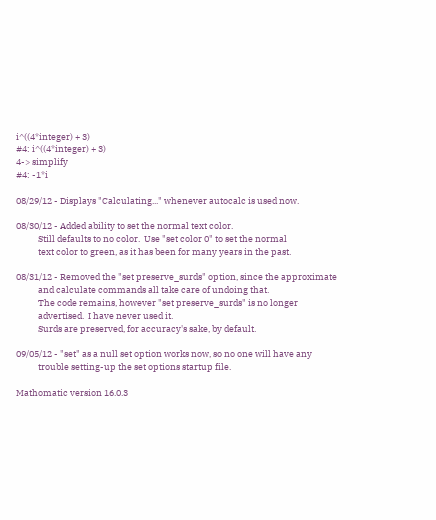i^((4*integer) + 3)
#4: i^((4*integer) + 3)
4-> simplify
#4: -1*i

08/29/12 - Displays "Calculating..." whenever autocalc is used now.

08/30/12 - Added ability to set the normal text color.
           Still defaults to no color.  Use "set color 0" to set the normal
           text color to green, as it has been for many years in the past.

08/31/12 - Removed the "set preserve_surds" option, since the approximate
           and calculate commands all take care of undoing that.
           The code remains, however "set preserve_surds" is no longer
           advertised.  I have never used it.
           Surds are preserved, for accuracy's sake, by default.

09/05/12 - "set" as a null set option works now, so no one will have any
           trouble setting-up the set options startup file.

Mathomatic version 16.0.3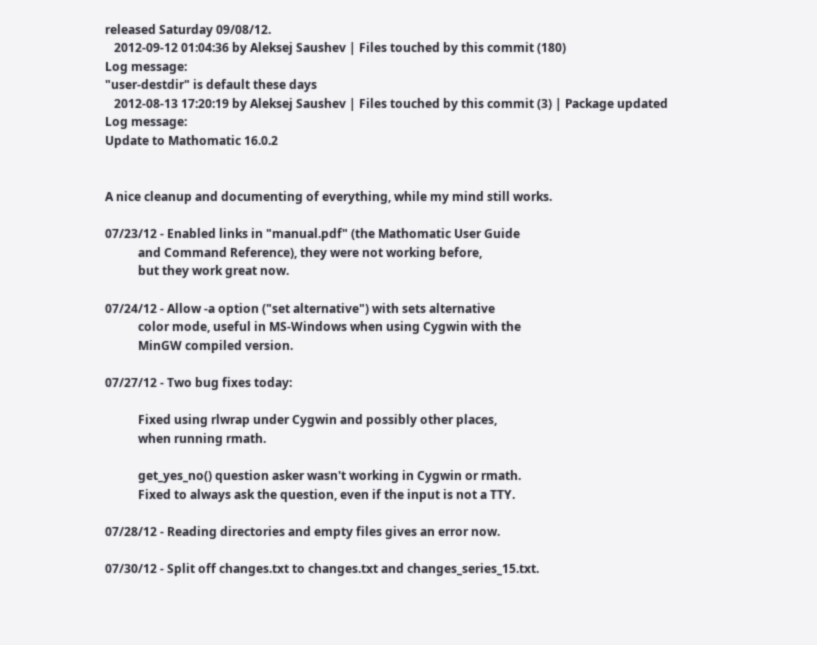released Saturday 09/08/12.
   2012-09-12 01:04:36 by Aleksej Saushev | Files touched by this commit (180)
Log message:
"user-destdir" is default these days
   2012-08-13 17:20:19 by Aleksej Saushev | Files touched by this commit (3) | Package updated
Log message:
Update to Mathomatic 16.0.2


A nice cleanup and documenting of everything, while my mind still works.

07/23/12 - Enabled links in "manual.pdf" (the Mathomatic User Guide
           and Command Reference), they were not working before,
           but they work great now.

07/24/12 - Allow -a option ("set alternative") with sets alternative
           color mode, useful in MS-Windows when using Cygwin with the
           MinGW compiled version.

07/27/12 - Two bug fixes today:

           Fixed using rlwrap under Cygwin and possibly other places,
           when running rmath.

           get_yes_no() question asker wasn't working in Cygwin or rmath.
           Fixed to always ask the question, even if the input is not a TTY.

07/28/12 - Reading directories and empty files gives an error now.

07/30/12 - Split off changes.txt to changes.txt and changes_series_15.txt.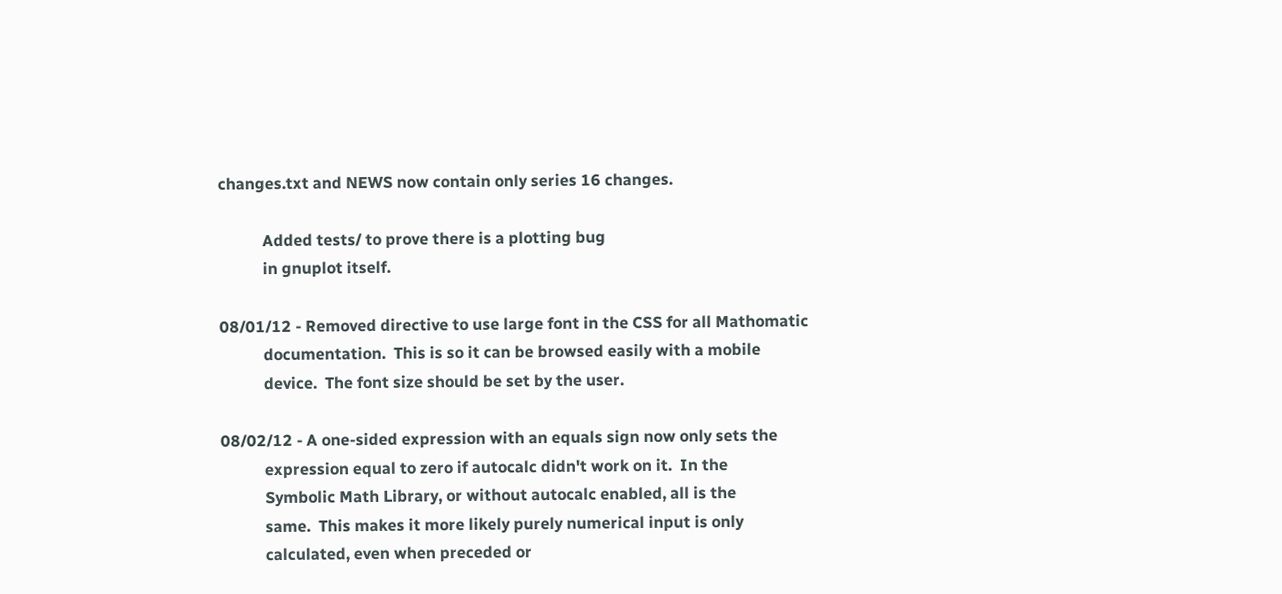changes.txt and NEWS now contain only series 16 changes.

           Added tests/ to prove there is a plotting bug
           in gnuplot itself.

08/01/12 - Removed directive to use large font in the CSS for all Mathomatic
           documentation.  This is so it can be browsed easily with a mobile
           device.  The font size should be set by the user.

08/02/12 - A one-sided expression with an equals sign now only sets the
           expression equal to zero if autocalc didn't work on it.  In the
           Symbolic Math Library, or without autocalc enabled, all is the
           same.  This makes it more likely purely numerical input is only
           calculated, even when preceded or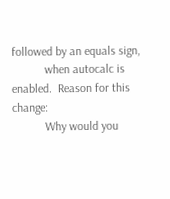followed by an equals sign,
           when autocalc is enabled.  Reason for this change:
           Why would you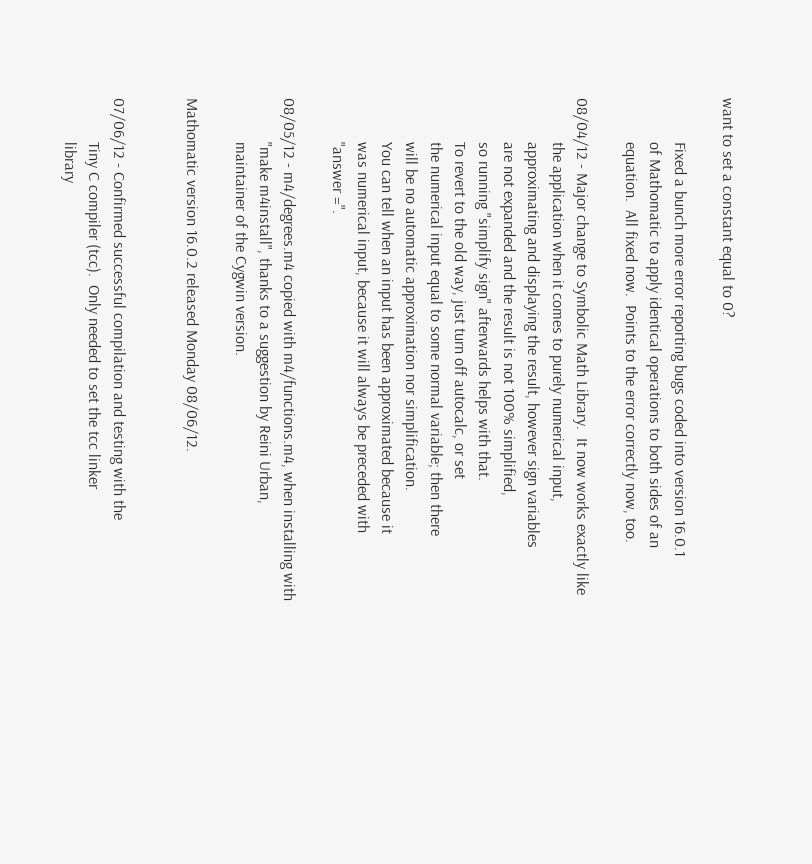want to set a constant equal to 0?

           Fixed a bunch more error reporting bugs coded into version 16.0.1
           of Mathomatic to apply identical operations to both sides of an
           equation.  All fixed now.  Points to the error correctly now, too.

08/04/12 - Major change to Symbolic Math Library.  It now works exactly like
           the application when it comes to purely numerical input,
           approximating and displaying the result, however sign variables
           are not expanded and the result is not 100% simplified,
           so running "simplify sign" afterwards helps with that.
           To revert to the old way, just turn off autocalc, or set
           the numerical input equal to some normal variable; then there
           will be no automatic approximation nor simplification.
           You can tell when an input has been approximated because it
           was numerical input, because it will always be preceded with
           "answer =".

08/05/12 - m4/degrees.m4 copied with m4/functions.m4, when installing with
           "make m4install", thanks to a suggestion by Reini Urban,
           maintainer of the Cygwin version.

Mathomatic version 16.0.2 released Monday 08/06/12.


07/06/12 - Confirmed successful compilation and testing with the
           Tiny C compiler (tcc).  Only needed to set the tcc linker
           library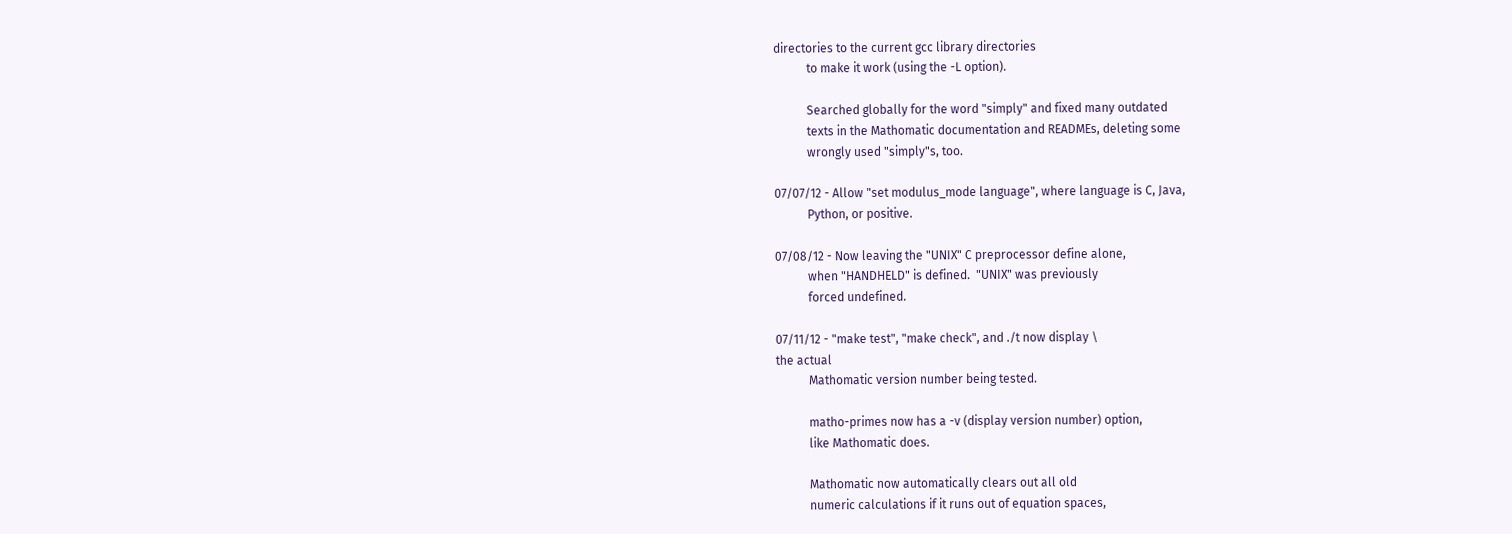directories to the current gcc library directories
           to make it work (using the -L option).

           Searched globally for the word "simply" and fixed many outdated
           texts in the Mathomatic documentation and READMEs, deleting some
           wrongly used "simply"s, too.

07/07/12 - Allow "set modulus_mode language", where language is C, Java,
           Python, or positive.

07/08/12 - Now leaving the "UNIX" C preprocessor define alone,
           when "HANDHELD" is defined.  "UNIX" was previously
           forced undefined.

07/11/12 - "make test", "make check", and ./t now display \
the actual
           Mathomatic version number being tested.

           matho-primes now has a -v (display version number) option,
           like Mathomatic does.

           Mathomatic now automatically clears out all old
           numeric calculations if it runs out of equation spaces,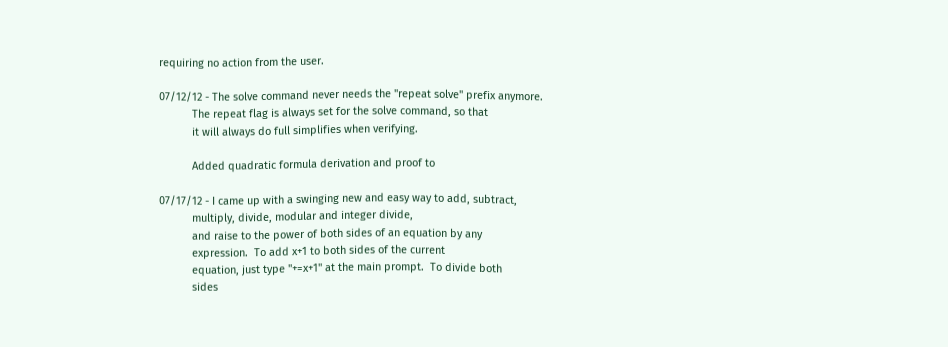requiring no action from the user.

07/12/12 - The solve command never needs the "repeat solve" prefix anymore.
           The repeat flag is always set for the solve command, so that
           it will always do full simplifies when verifying.

           Added quadratic formula derivation and proof to

07/17/12 - I came up with a swinging new and easy way to add, subtract,
           multiply, divide, modular and integer divide,
           and raise to the power of both sides of an equation by any
           expression.  To add x+1 to both sides of the current
           equation, just type "+=x+1" at the main prompt.  To divide both
           sides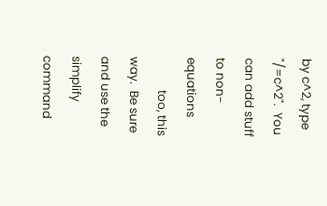by c^2, type "/=c^2".  You can add stuff to non-equations
           too, this way.  Be sure and use the simplify command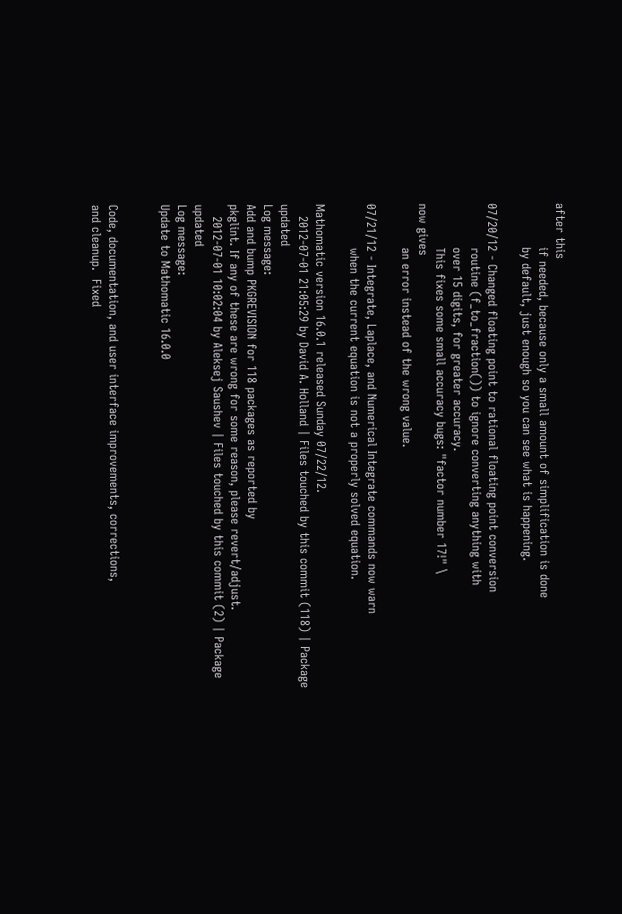after this
           if needed, because only a small amount of simplification is done
           by default, just enough so you can see what is happening.

07/20/12 - Changed floating point to rational floating point conversion
           routine (f_to_fraction()) to ignore converting anything with
           over 15 digits, for greater accuracy.
           This fixes some small accuracy bugs: "factor number 17!" \
now gives
           an error instead of the wrong value.

07/21/12 - Integrate, Laplace, and Numerical Integrate commands now warn
           when the current equation is not a properly solved equation.

Mathomatic version 16.0.1 released Sunday 07/22/12.
   2012-07-01 21:05:29 by David A. Holland | Files touched by this commit (118) | Package updated
Log message:
Add and bump PKGREVISION for 118 packages as reported by
pkglint. If any of these are wrong for some reason, please revert/adjust.
   2012-07-01 10:02:04 by Aleksej Saushev | Files touched by this commit (2) | Package updated
Log message:
Update to Mathomatic 16.0.0


Code, documentation, and user interface improvements, corrections,
and cleanup.  Fixed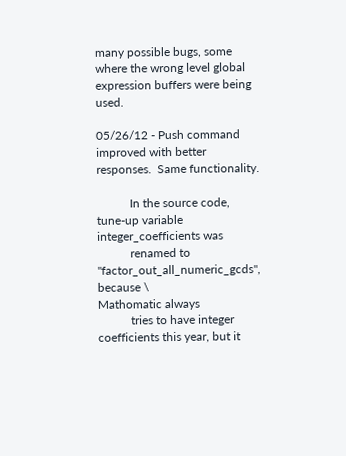many possible bugs, some where the wrong level global
expression buffers were being used.

05/26/12 - Push command improved with better responses.  Same functionality.

           In the source code, tune-up variable integer_coefficients was
           renamed to "factor_out_all_numeric_gcds", because \
Mathomatic always
           tries to have integer coefficients this year, but it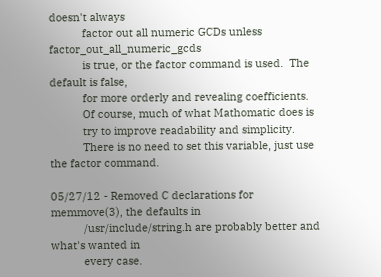doesn't always
           factor out all numeric GCDs unless factor_out_all_numeric_gcds
           is true, or the factor command is used.  The default is false,
           for more orderly and revealing coefficients.
           Of course, much of what Mathomatic does is
           try to improve readability and simplicity.
           There is no need to set this variable, just use the factor command.

05/27/12 - Removed C declarations for memmove(3), the defaults in
           /usr/include/string.h are probably better and what's wanted in
           every case.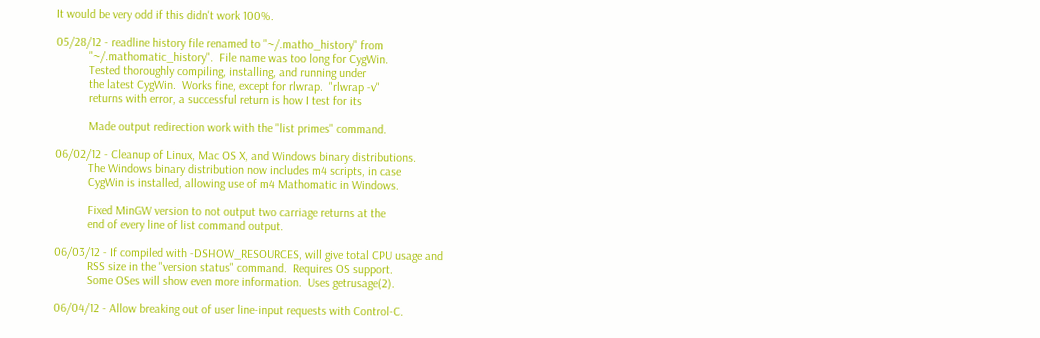It would be very odd if this didn't work 100%.

05/28/12 - readline history file renamed to "~/.matho_history" from
           "~/.mathomatic_history".  File name was too long for CygWin.
           Tested thoroughly compiling, installing, and running under
           the latest CygWin.  Works fine, except for rlwrap.  "rlwrap -v"
           returns with error, a successful return is how I test for its

           Made output redirection work with the "list primes" command.

06/02/12 - Cleanup of Linux, Mac OS X, and Windows binary distributions.
           The Windows binary distribution now includes m4 scripts, in case
           CygWin is installed, allowing use of m4 Mathomatic in Windows.

           Fixed MinGW version to not output two carriage returns at the
           end of every line of list command output.

06/03/12 - If compiled with -DSHOW_RESOURCES, will give total CPU usage and
           RSS size in the "version status" command.  Requires OS support.
           Some OSes will show even more information.  Uses getrusage(2).

06/04/12 - Allow breaking out of user line-input requests with Control-C.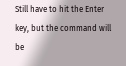Still have to hit the Enter key, but the command will be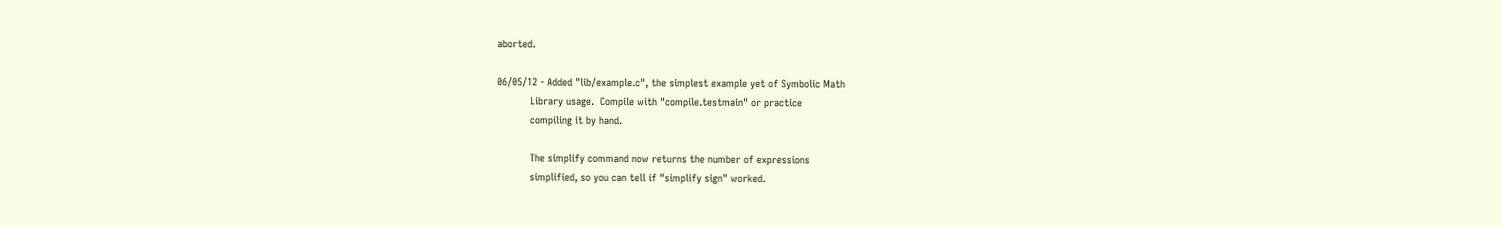aborted.

06/05/12 - Added "lib/example.c", the simplest example yet of Symbolic Math
           Library usage.  Compile with "compile.testmain" or practice
           compiling it by hand.

           The simplify command now returns the number of expressions
           simplified, so you can tell if "simplify sign" worked.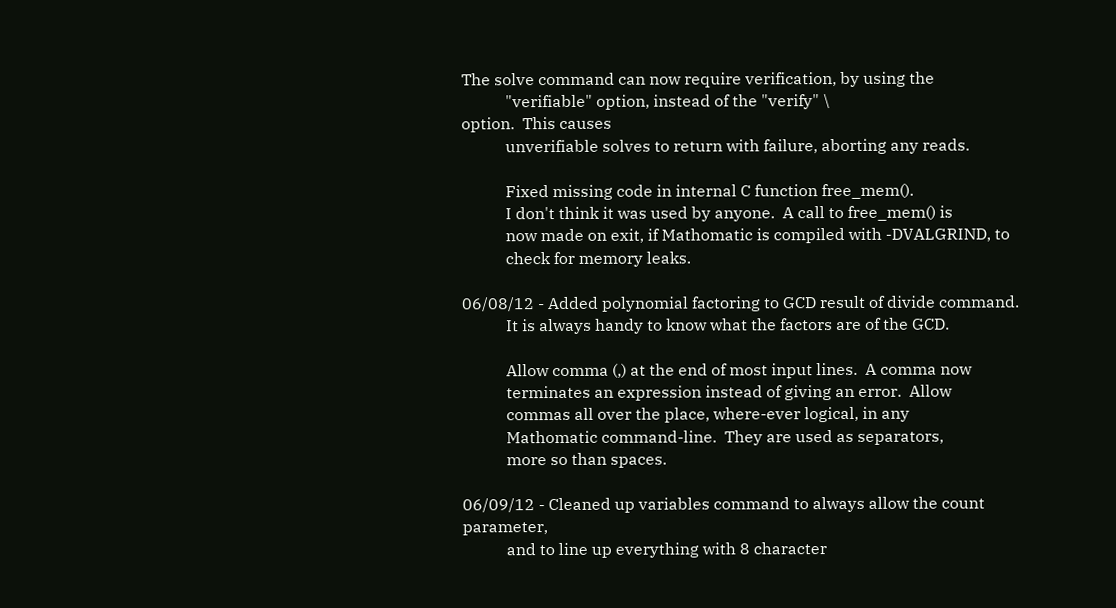The solve command can now require verification, by using the
           "verifiable" option, instead of the "verify" \
option.  This causes
           unverifiable solves to return with failure, aborting any reads.

           Fixed missing code in internal C function free_mem().
           I don't think it was used by anyone.  A call to free_mem() is
           now made on exit, if Mathomatic is compiled with -DVALGRIND, to
           check for memory leaks.

06/08/12 - Added polynomial factoring to GCD result of divide command.
           It is always handy to know what the factors are of the GCD.

           Allow comma (,) at the end of most input lines.  A comma now
           terminates an expression instead of giving an error.  Allow
           commas all over the place, where-ever logical, in any
           Mathomatic command-line.  They are used as separators,
           more so than spaces.

06/09/12 - Cleaned up variables command to always allow the count parameter,
           and to line up everything with 8 character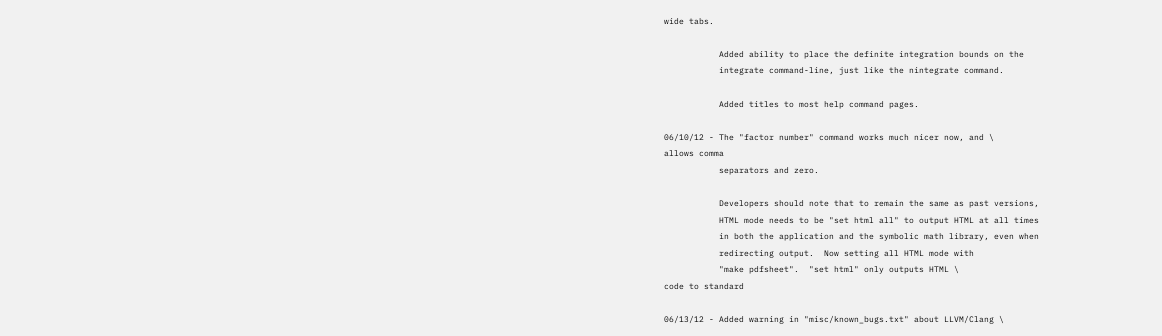wide tabs.

           Added ability to place the definite integration bounds on the
           integrate command-line, just like the nintegrate command.

           Added titles to most help command pages.

06/10/12 - The "factor number" command works much nicer now, and \
allows comma
           separators and zero.

           Developers should note that to remain the same as past versions,
           HTML mode needs to be "set html all" to output HTML at all times
           in both the application and the symbolic math library, even when
           redirecting output.  Now setting all HTML mode with
           "make pdfsheet".  "set html" only outputs HTML \
code to standard

06/13/12 - Added warning in "misc/known_bugs.txt" about LLVM/Clang \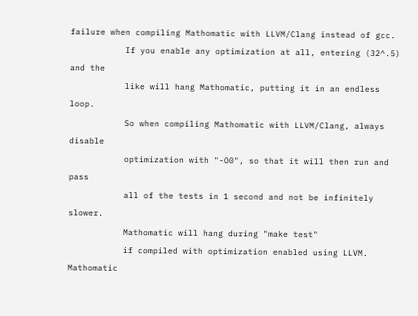failure when compiling Mathomatic with LLVM/Clang instead of gcc.
           If you enable any optimization at all, entering (32^.5) and the
           like will hang Mathomatic, putting it in an endless loop.
           So when compiling Mathomatic with LLVM/Clang, always disable
           optimization with "-O0", so that it will then run and pass
           all of the tests in 1 second and not be infinitely slower.
           Mathomatic will hang during "make test"
           if compiled with optimization enabled using LLVM.  Mathomatic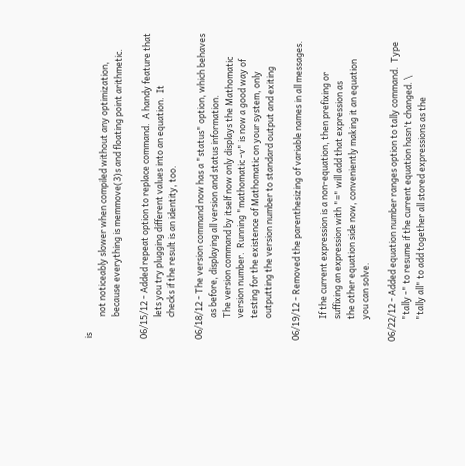is
           not noticeably slower when compiled without any optimization,
           because everything is memmove(3)s and floating point arithmetic.

06/15/12 - Added repeat option to replace command.  A handy feature that
           lets you try plugging different values into an equation.  It
           checks if the result is an identity, too.

06/18/12 - The version command now has a "status" option, which behaves
           as before, displaying all version and status information.
           The version command by itself now only displays the Mathomatic
           version number.  Running "mathomatic -v" is now a good way of
           testing for the existence of Mathomatic on your system, only
           outputting the version number to standard output and exiting

06/19/12 - Removed the parenthesizing of variable names in all messages.

           If the current expression is a non-equation, then prefixing or
           suffixing an expression with "=" will add that expression as
           the other equation side now, conveniently making it an equation
           you can solve.

06/22/12 - Added equation number ranges option to tally command.  Type
           "tally -" to resume if the current equation hasn't changed. \
           "tally all" to add together all stored expressions as the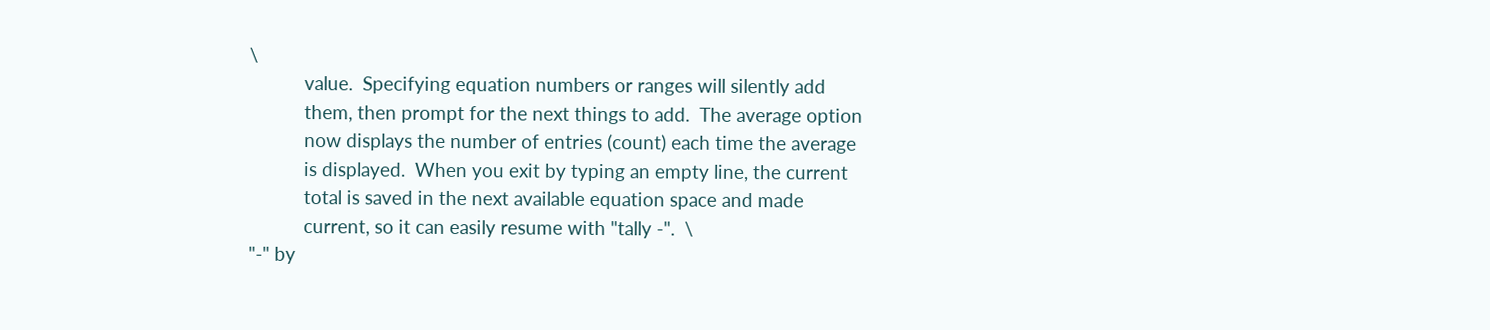\
           value.  Specifying equation numbers or ranges will silently add
           them, then prompt for the next things to add.  The average option
           now displays the number of entries (count) each time the average
           is displayed.  When you exit by typing an empty line, the current
           total is saved in the next available equation space and made
           current, so it can easily resume with "tally -".  \
"-" by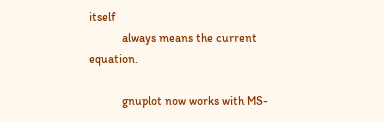itself
           always means the current equation.

           gnuplot now works with MS-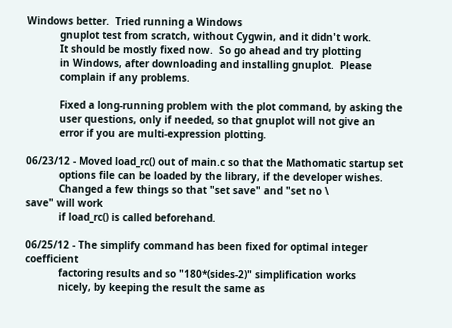Windows better.  Tried running a Windows
           gnuplot test from scratch, without Cygwin, and it didn't work.
           It should be mostly fixed now.  So go ahead and try plotting
           in Windows, after downloading and installing gnuplot.  Please
           complain if any problems.

           Fixed a long-running problem with the plot command, by asking the
           user questions, only if needed, so that gnuplot will not give an
           error if you are multi-expression plotting.

06/23/12 - Moved load_rc() out of main.c so that the Mathomatic startup set
           options file can be loaded by the library, if the developer wishes.
           Changed a few things so that "set save" and "set no \
save" will work
           if load_rc() is called beforehand.

06/25/12 - The simplify command has been fixed for optimal integer coefficient
           factoring results and so "180*(sides-2)" simplification works
           nicely, by keeping the result the same as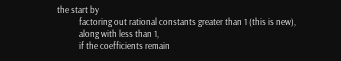the start by
           factoring out rational constants greater than 1 (this is new),
           along with less than 1,
           if the coefficients remain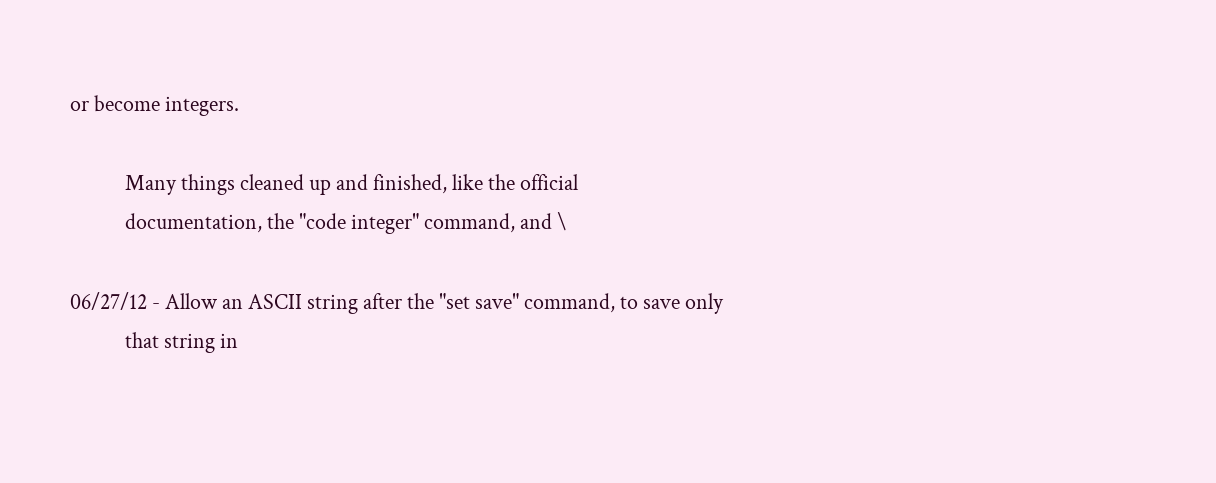or become integers.

           Many things cleaned up and finished, like the official
           documentation, the "code integer" command, and \

06/27/12 - Allow an ASCII string after the "set save" command, to save only
           that string in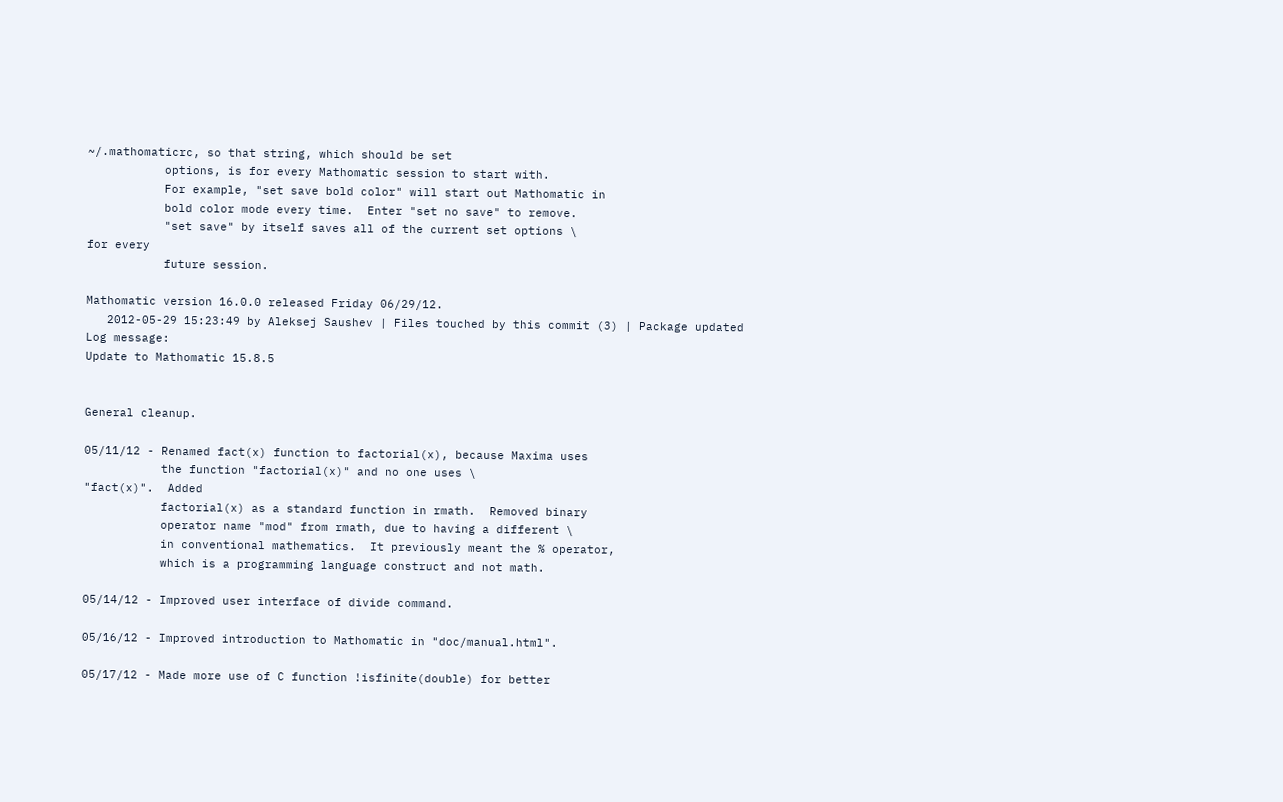~/.mathomaticrc, so that string, which should be set
           options, is for every Mathomatic session to start with.
           For example, "set save bold color" will start out Mathomatic in
           bold color mode every time.  Enter "set no save" to remove.
           "set save" by itself saves all of the current set options \
for every
           future session.

Mathomatic version 16.0.0 released Friday 06/29/12.
   2012-05-29 15:23:49 by Aleksej Saushev | Files touched by this commit (3) | Package updated
Log message:
Update to Mathomatic 15.8.5


General cleanup.

05/11/12 - Renamed fact(x) function to factorial(x), because Maxima uses
           the function "factorial(x)" and no one uses \
"fact(x)".  Added
           factorial(x) as a standard function in rmath.  Removed binary
           operator name "mod" from rmath, due to having a different \
           in conventional mathematics.  It previously meant the % operator,
           which is a programming language construct and not math.

05/14/12 - Improved user interface of divide command.

05/16/12 - Improved introduction to Mathomatic in "doc/manual.html".

05/17/12 - Made more use of C function !isfinite(double) for better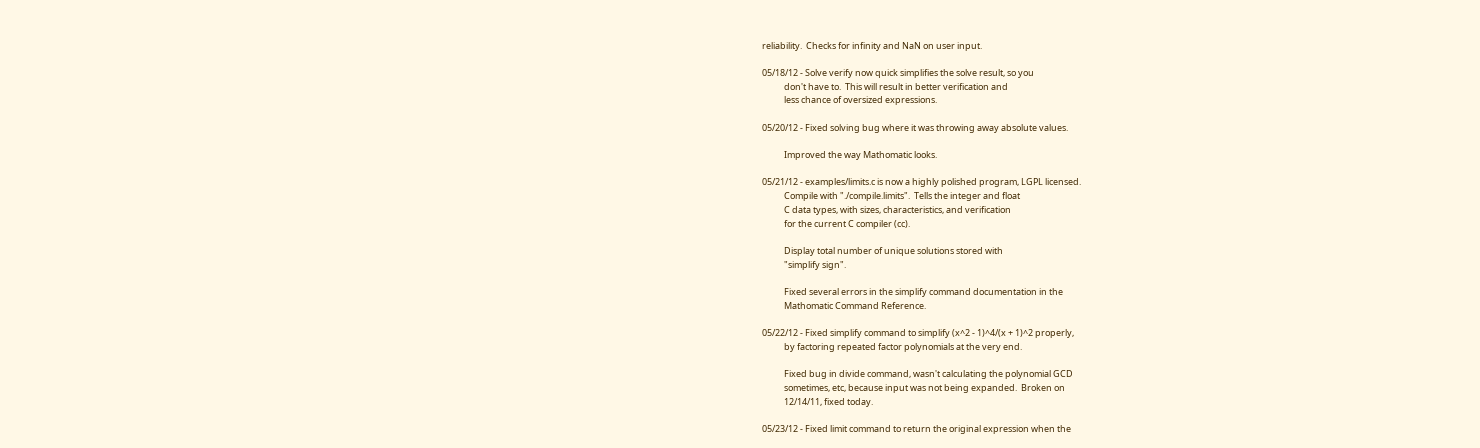reliability.  Checks for infinity and NaN on user input.

05/18/12 - Solve verify now quick simplifies the solve result, so you
           don't have to.  This will result in better verification and
           less chance of oversized expressions.

05/20/12 - Fixed solving bug where it was throwing away absolute values.

           Improved the way Mathomatic looks.

05/21/12 - examples/limits.c is now a highly polished program, LGPL licensed.
           Compile with "./compile.limits".  Tells the integer and float
           C data types, with sizes, characteristics, and verification
           for the current C compiler (cc).

           Display total number of unique solutions stored with
           "simplify sign".

           Fixed several errors in the simplify command documentation in the
           Mathomatic Command Reference.

05/22/12 - Fixed simplify command to simplify (x^2 - 1)^4/(x + 1)^2 properly,
           by factoring repeated factor polynomials at the very end.

           Fixed bug in divide command, wasn't calculating the polynomial GCD
           sometimes, etc, because input was not being expanded.  Broken on
           12/14/11, fixed today.

05/23/12 - Fixed limit command to return the original expression when the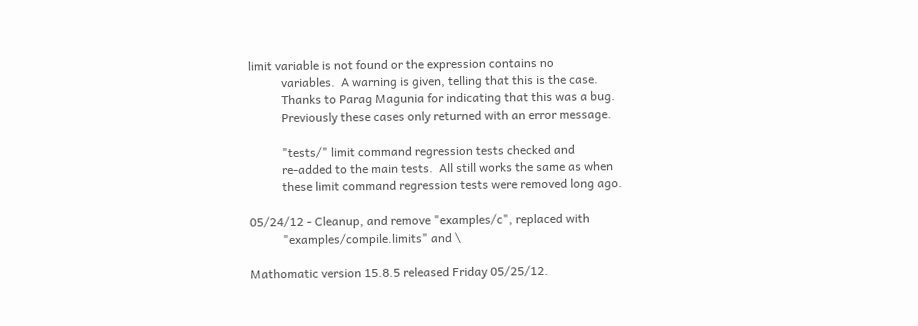limit variable is not found or the expression contains no
           variables.  A warning is given, telling that this is the case.
           Thanks to Parag Magunia for indicating that this was a bug.
           Previously these cases only returned with an error message.

           "tests/" limit command regression tests checked and
           re-added to the main tests.  All still works the same as when
           these limit command regression tests were removed long ago.

05/24/12 - Cleanup, and remove "examples/c", replaced with
           "examples/compile.limits" and \

Mathomatic version 15.8.5 released Friday 05/25/12.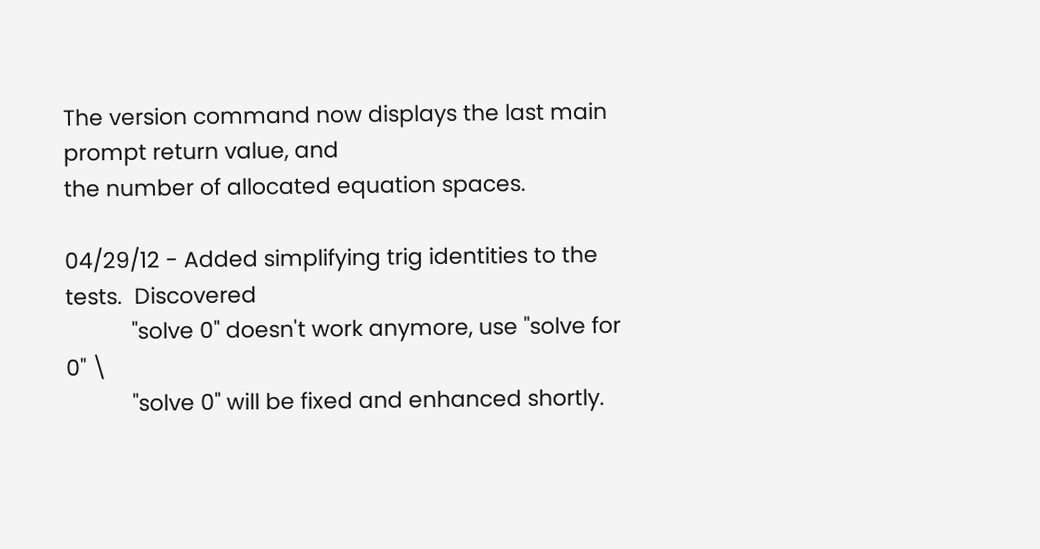The version command now displays the last main prompt return value, and
the number of allocated equation spaces.

04/29/12 - Added simplifying trig identities to the tests.  Discovered
           "solve 0" doesn't work anymore, use "solve for 0" \
           "solve 0" will be fixed and enhanced shortly.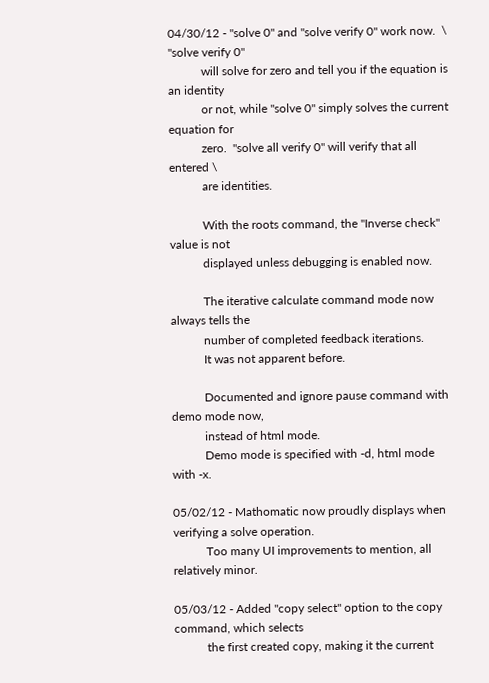04/30/12 - "solve 0" and "solve verify 0" work now.  \
"solve verify 0"
           will solve for zero and tell you if the equation is an identity
           or not, while "solve 0" simply solves the current equation for
           zero.  "solve all verify 0" will verify that all entered \
           are identities.

           With the roots command, the "Inverse check" value is not
           displayed unless debugging is enabled now.

           The iterative calculate command mode now always tells the
           number of completed feedback iterations.
           It was not apparent before.

           Documented and ignore pause command with demo mode now,
           instead of html mode.
           Demo mode is specified with -d, html mode with -x.

05/02/12 - Mathomatic now proudly displays when verifying a solve operation.
           Too many UI improvements to mention, all relatively minor.

05/03/12 - Added "copy select" option to the copy command, which selects
           the first created copy, making it the current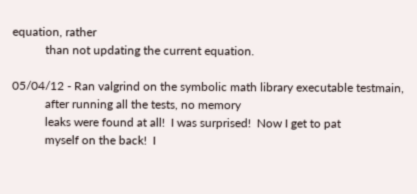equation, rather
           than not updating the current equation.

05/04/12 - Ran valgrind on the symbolic math library executable testmain,
           after running all the tests, no memory
           leaks were found at all!  I was surprised!  Now I get to pat
           myself on the back!  I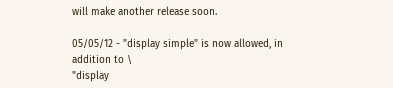will make another release soon.

05/05/12 - "display simple" is now allowed, in addition to \
"display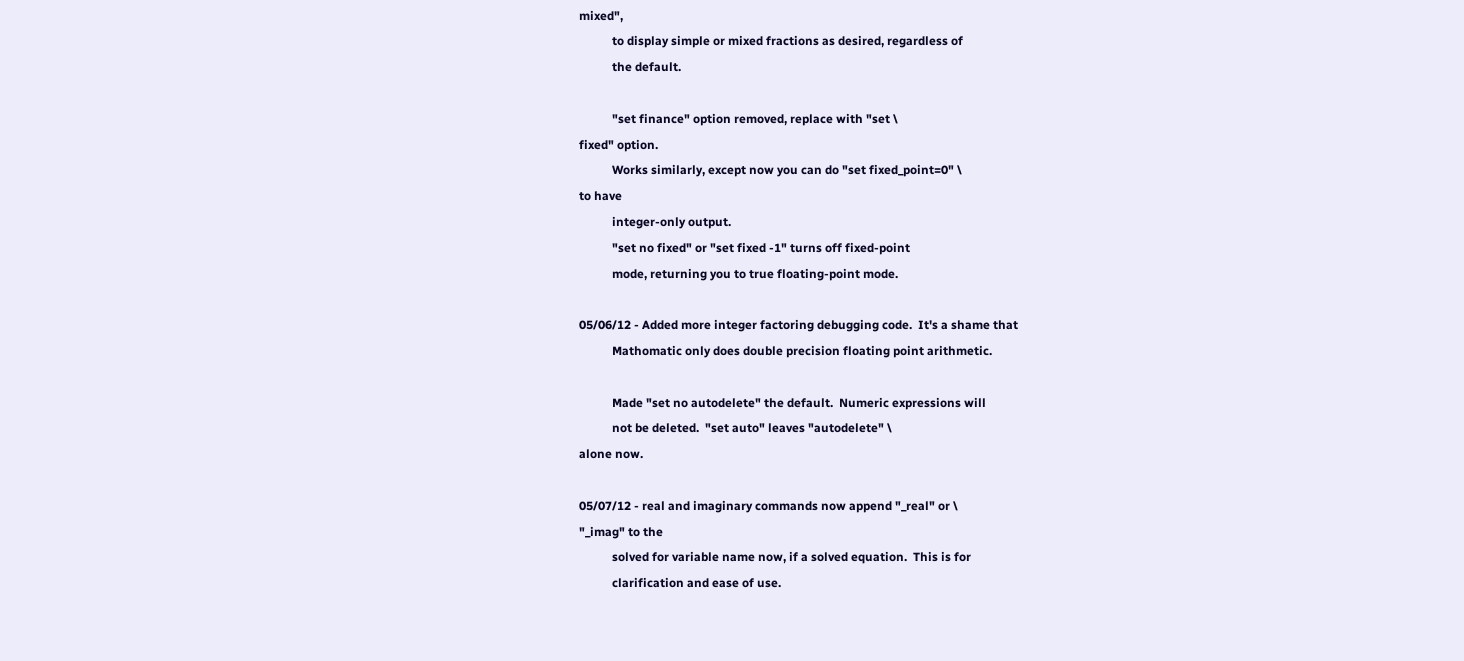mixed",
           to display simple or mixed fractions as desired, regardless of
           the default.

           "set finance" option removed, replace with "set \
fixed" option.
           Works similarly, except now you can do "set fixed_point=0" \
to have
           integer-only output.
           "set no fixed" or "set fixed -1" turns off fixed-point
           mode, returning you to true floating-point mode.

05/06/12 - Added more integer factoring debugging code.  It's a shame that
           Mathomatic only does double precision floating point arithmetic.

           Made "set no autodelete" the default.  Numeric expressions will
           not be deleted.  "set auto" leaves "autodelete" \
alone now.

05/07/12 - real and imaginary commands now append "_real" or \
"_imag" to the
           solved for variable name now, if a solved equation.  This is for
           clarification and ease of use.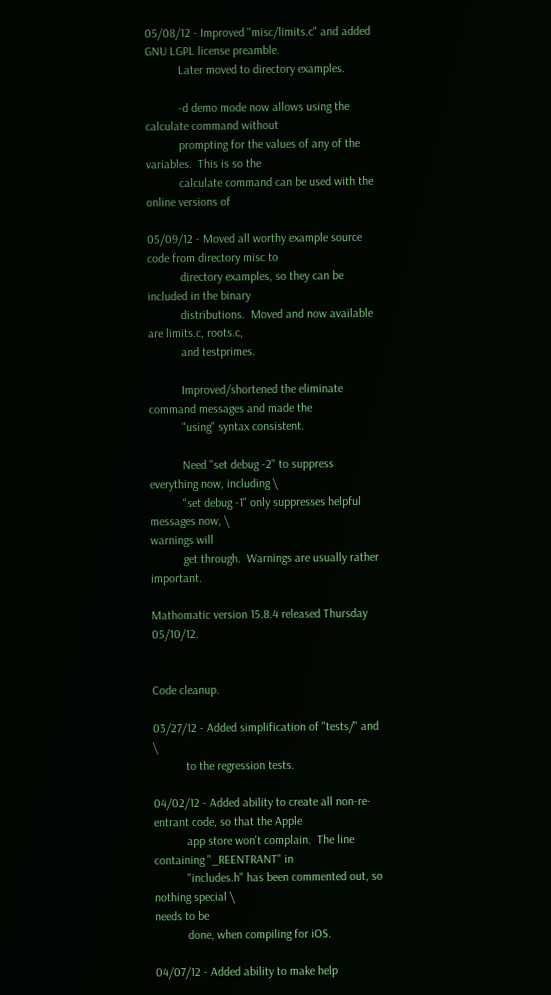05/08/12 - Improved "misc/limits.c" and added GNU LGPL license preamble.
           Later moved to directory examples.

           -d demo mode now allows using the calculate command without
           prompting for the values of any of the variables.  This is so the
           calculate command can be used with the online versions of

05/09/12 - Moved all worthy example source code from directory misc to
           directory examples, so they can be included in the binary
           distributions.  Moved and now available are limits.c, roots.c,
           and testprimes.

           Improved/shortened the eliminate command messages and made the
           "using" syntax consistent.

           Need "set debug -2" to suppress everything now, including \
           "set debug -1" only suppresses helpful messages now, \
warnings will
           get through.  Warnings are usually rather important.

Mathomatic version 15.8.4 released Thursday 05/10/12.


Code cleanup.

03/27/12 - Added simplification of "tests/" and \
           to the regression tests.

04/02/12 - Added ability to create all non-re-entrant code, so that the Apple
           app store won't complain.  The line containing "_REENTRANT" in
           "includes.h" has been commented out, so nothing special \
needs to be
           done, when compiling for iOS.

04/07/12 - Added ability to make help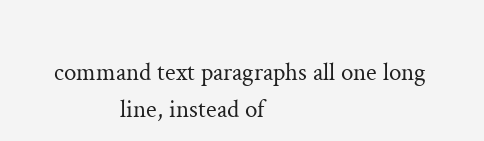command text paragraphs all one long
           line, instead of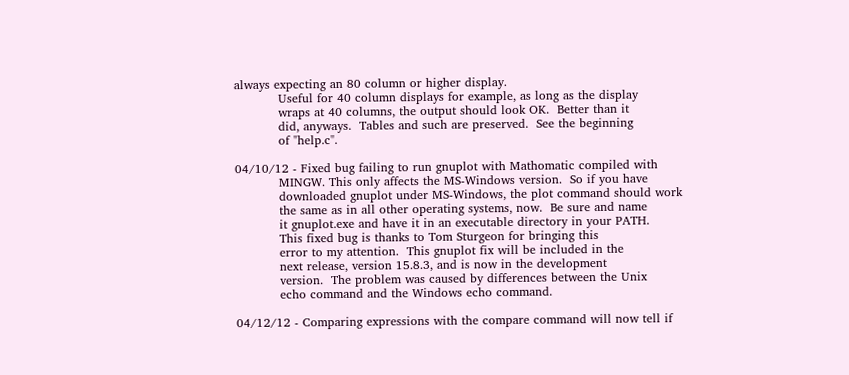always expecting an 80 column or higher display.
           Useful for 40 column displays for example, as long as the display
           wraps at 40 columns, the output should look OK.  Better than it
           did, anyways.  Tables and such are preserved.  See the beginning
           of "help.c".

04/10/12 - Fixed bug failing to run gnuplot with Mathomatic compiled with
           MINGW. This only affects the MS-Windows version.  So if you have
           downloaded gnuplot under MS-Windows, the plot command should work
           the same as in all other operating systems, now.  Be sure and name
           it gnuplot.exe and have it in an executable directory in your PATH.
           This fixed bug is thanks to Tom Sturgeon for bringing this
           error to my attention.  This gnuplot fix will be included in the
           next release, version 15.8.3, and is now in the development
           version.  The problem was caused by differences between the Unix
           echo command and the Windows echo command.

04/12/12 - Comparing expressions with the compare command will now tell if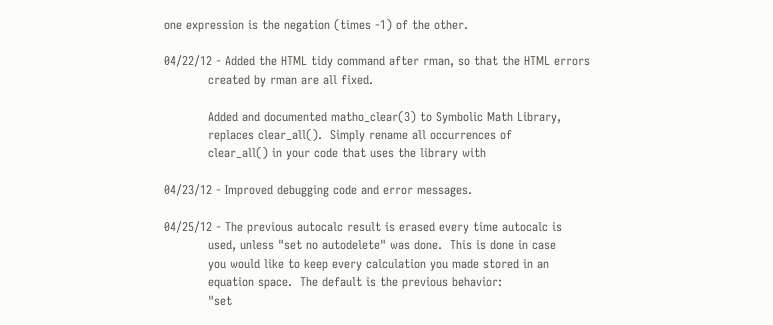one expression is the negation (times -1) of the other.

04/22/12 - Added the HTML tidy command after rman, so that the HTML errors
           created by rman are all fixed.

           Added and documented matho_clear(3) to Symbolic Math Library,
           replaces clear_all().  Simply rename all occurrences of
           clear_all() in your code that uses the library with

04/23/12 - Improved debugging code and error messages.

04/25/12 - The previous autocalc result is erased every time autocalc is
           used, unless "set no autodelete" was done.  This is done in case
           you would like to keep every calculation you made stored in an
           equation space.  The default is the previous behavior:
           "set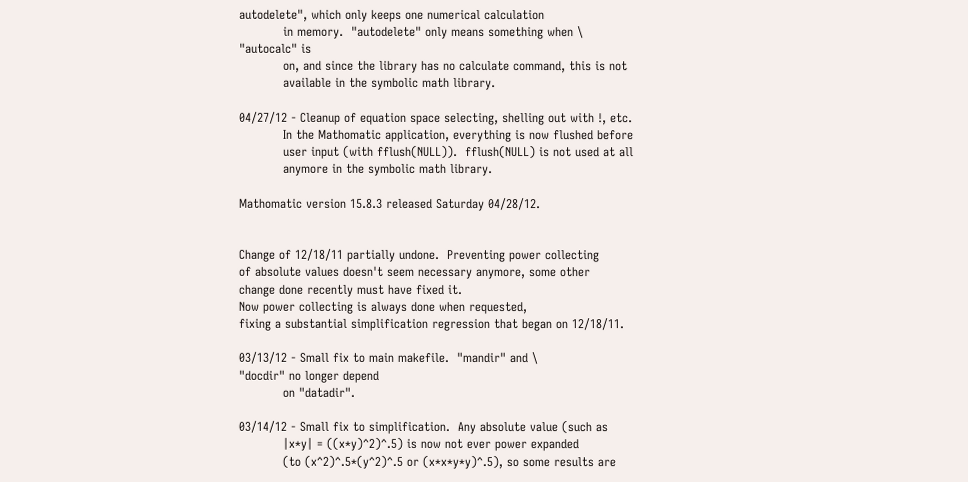autodelete", which only keeps one numerical calculation
           in memory.  "autodelete" only means something when \
"autocalc" is
           on, and since the library has no calculate command, this is not
           available in the symbolic math library.

04/27/12 - Cleanup of equation space selecting, shelling out with !, etc.
           In the Mathomatic application, everything is now flushed before
           user input (with fflush(NULL)).  fflush(NULL) is not used at all
           anymore in the symbolic math library.

Mathomatic version 15.8.3 released Saturday 04/28/12.


Change of 12/18/11 partially undone.  Preventing power collecting
of absolute values doesn't seem necessary anymore, some other
change done recently must have fixed it.
Now power collecting is always done when requested,
fixing a substantial simplification regression that began on 12/18/11.

03/13/12 - Small fix to main makefile.  "mandir" and \
"docdir" no longer depend
           on "datadir".

03/14/12 - Small fix to simplification.  Any absolute value (such as
           |x*y| = ((x*y)^2)^.5) is now not ever power expanded
           (to (x^2)^.5*(y^2)^.5 or (x*x*y*y)^.5), so some results are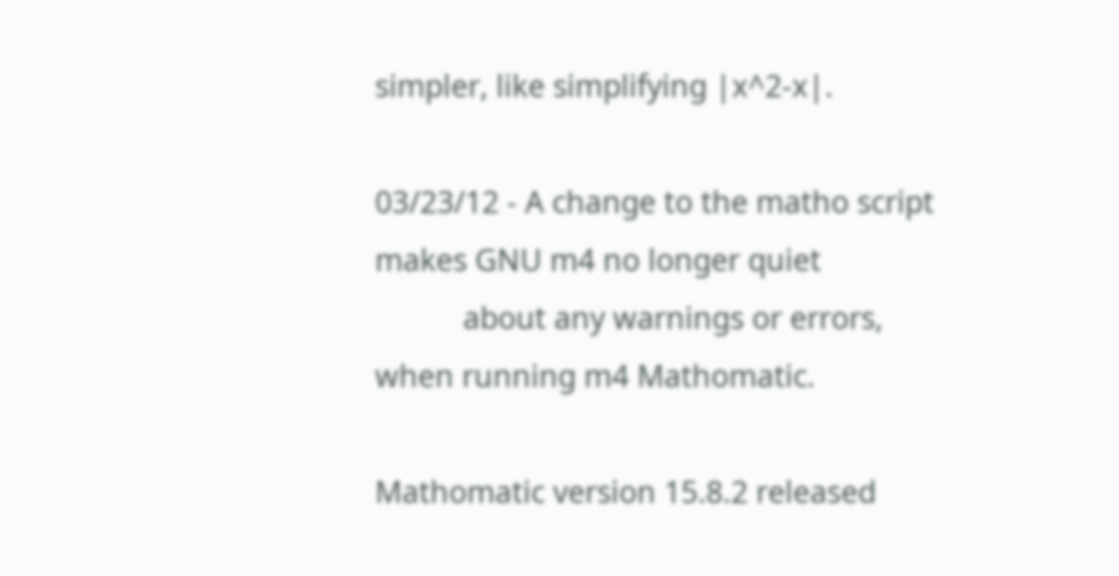simpler, like simplifying |x^2-x|.

03/23/12 - A change to the matho script makes GNU m4 no longer quiet
           about any warnings or errors, when running m4 Mathomatic.

Mathomatic version 15.8.2 released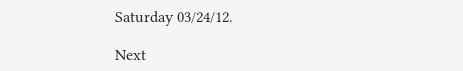Saturday 03/24/12.

Next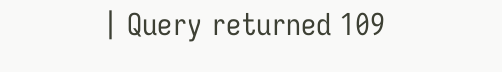| Query returned 109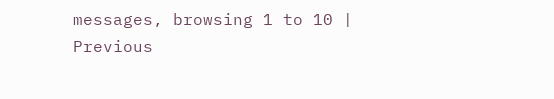messages, browsing 1 to 10 | Previous